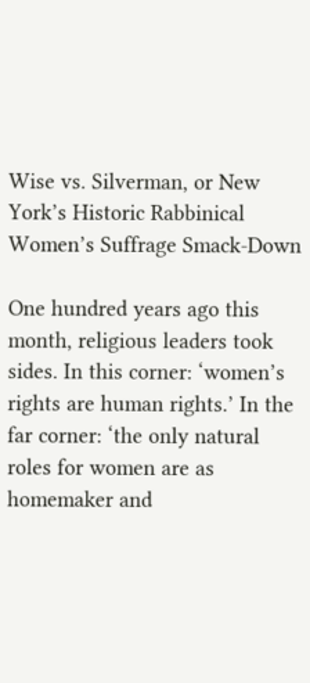Wise vs. Silverman, or New York’s Historic Rabbinical Women’s Suffrage Smack-Down

One hundred years ago this month, religious leaders took sides. In this corner: ‘women’s rights are human rights.’ In the far corner: ‘the only natural roles for women are as homemaker and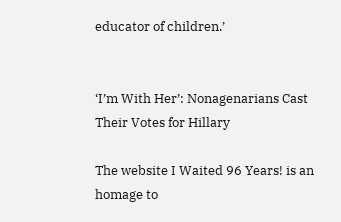educator of children.’


‘I’m With Her’: Nonagenarians Cast Their Votes for Hillary

The website I Waited 96 Years! is an homage to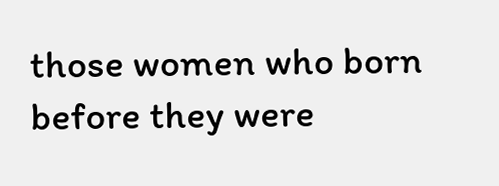those women who born before they were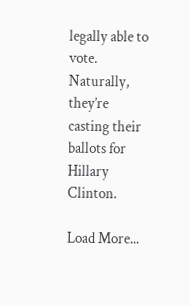legally able to vote. Naturally, they’re casting their ballots for Hillary Clinton.

Load More...